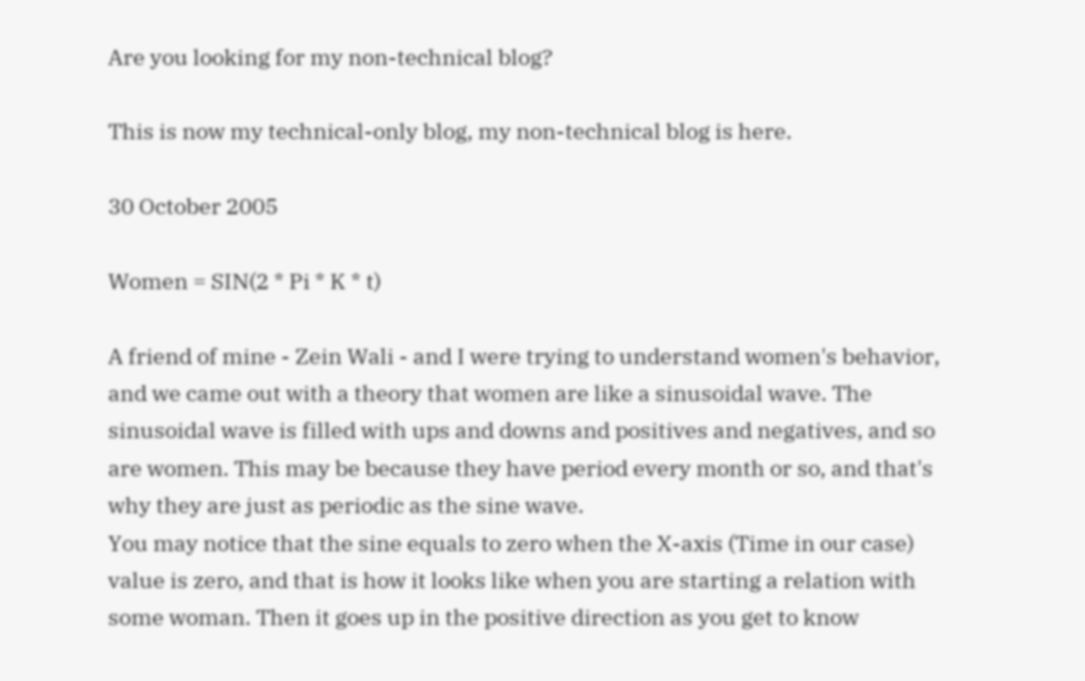Are you looking for my non-technical blog?

This is now my technical-only blog, my non-technical blog is here.

30 October 2005

Women = SIN(2 * Pi * K * t)

A friend of mine - Zein Wali - and I were trying to understand women's behavior, and we came out with a theory that women are like a sinusoidal wave. The sinusoidal wave is filled with ups and downs and positives and negatives, and so are women. This may be because they have period every month or so, and that's why they are just as periodic as the sine wave.
You may notice that the sine equals to zero when the X-axis (Time in our case) value is zero, and that is how it looks like when you are starting a relation with some woman. Then it goes up in the positive direction as you get to know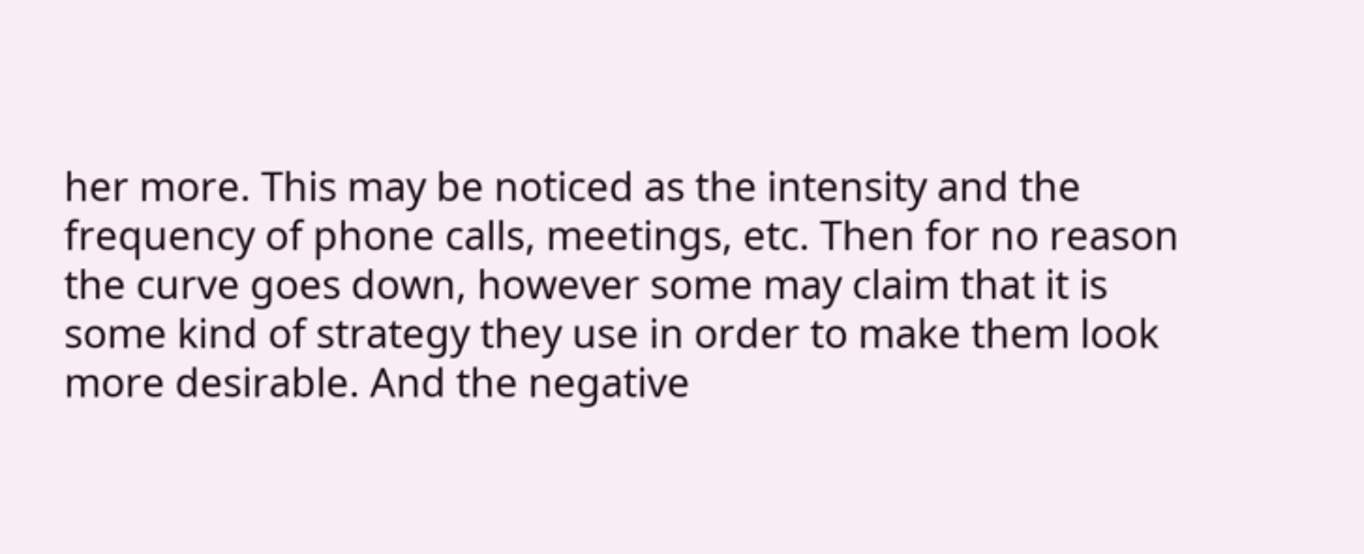her more. This may be noticed as the intensity and the frequency of phone calls, meetings, etc. Then for no reason the curve goes down, however some may claim that it is some kind of strategy they use in order to make them look more desirable. And the negative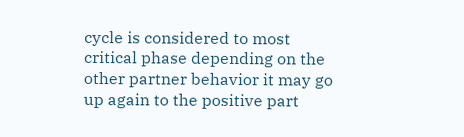cycle is considered to most critical phase depending on the other partner behavior it may go up again to the positive part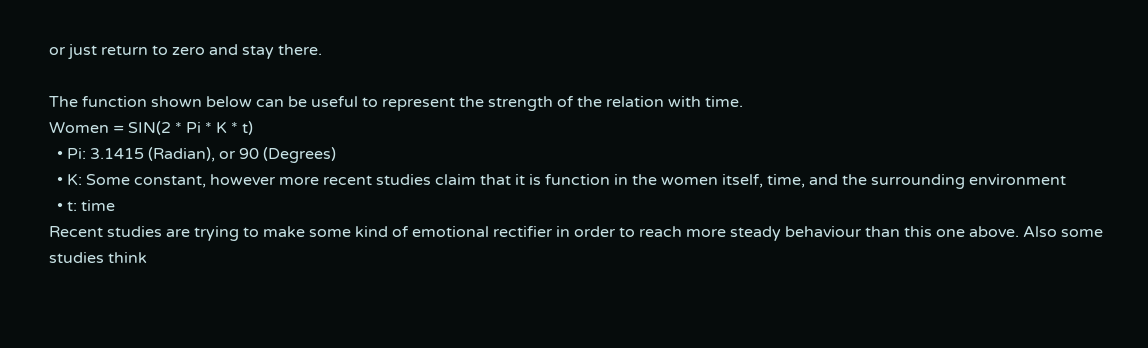or just return to zero and stay there.

The function shown below can be useful to represent the strength of the relation with time.
Women = SIN(2 * Pi * K * t)
  • Pi: 3.1415 (Radian), or 90 (Degrees)
  • K: Some constant, however more recent studies claim that it is function in the women itself, time, and the surrounding environment
  • t: time
Recent studies are trying to make some kind of emotional rectifier in order to reach more steady behaviour than this one above. Also some studies think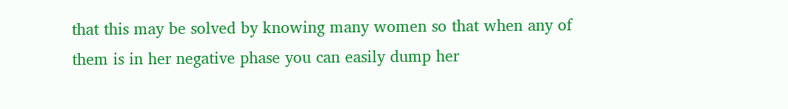that this may be solved by knowing many women so that when any of them is in her negative phase you can easily dump her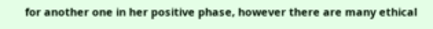for another one in her positive phase, however there are many ethical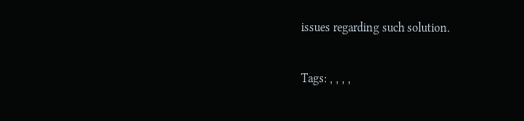issues regarding such solution.

Tags: , , , ,